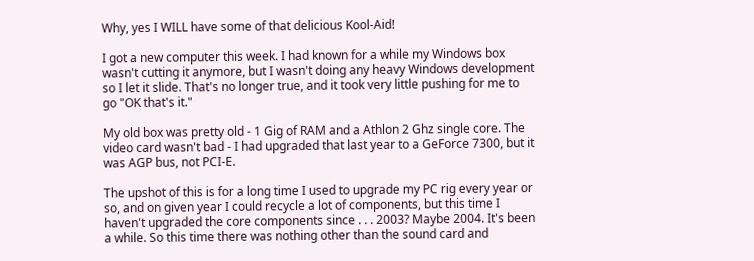Why, yes I WILL have some of that delicious Kool-Aid!

I got a new computer this week. I had known for a while my Windows box wasn't cutting it anymore, but I wasn't doing any heavy Windows development so I let it slide. That's no longer true, and it took very little pushing for me to go "OK that's it."

My old box was pretty old - 1 Gig of RAM and a Athlon 2 Ghz single core. The video card wasn't bad - I had upgraded that last year to a GeForce 7300, but it was AGP bus, not PCI-E.

The upshot of this is for a long time I used to upgrade my PC rig every year or so, and on given year I could recycle a lot of components, but this time I haven't upgraded the core components since . . . 2003? Maybe 2004. It's been a while. So this time there was nothing other than the sound card and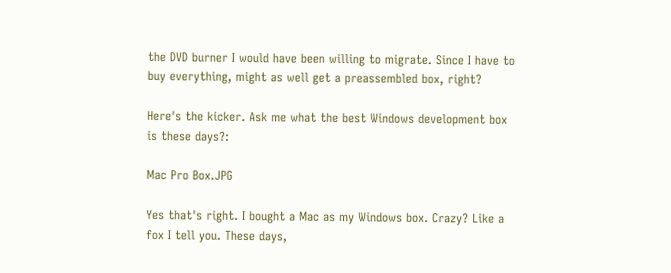the DVD burner I would have been willing to migrate. Since I have to buy everything, might as well get a preassembled box, right?

Here's the kicker. Ask me what the best Windows development box is these days?:

Mac Pro Box.JPG

Yes that's right. I bought a Mac as my Windows box. Crazy? Like a fox I tell you. These days,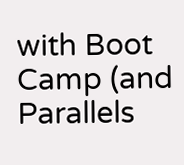with Boot Camp (and Parallels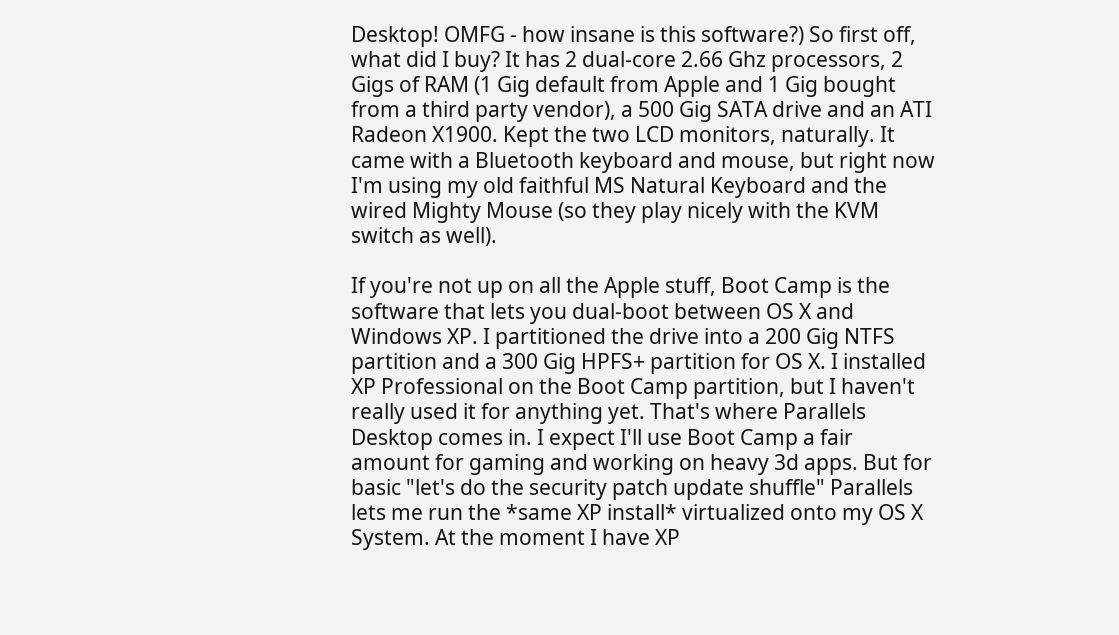Desktop! OMFG - how insane is this software?) So first off, what did I buy? It has 2 dual-core 2.66 Ghz processors, 2 Gigs of RAM (1 Gig default from Apple and 1 Gig bought from a third party vendor), a 500 Gig SATA drive and an ATI Radeon X1900. Kept the two LCD monitors, naturally. It came with a Bluetooth keyboard and mouse, but right now I'm using my old faithful MS Natural Keyboard and the wired Mighty Mouse (so they play nicely with the KVM switch as well).

If you're not up on all the Apple stuff, Boot Camp is the software that lets you dual-boot between OS X and Windows XP. I partitioned the drive into a 200 Gig NTFS partition and a 300 Gig HPFS+ partition for OS X. I installed XP Professional on the Boot Camp partition, but I haven't really used it for anything yet. That's where Parallels Desktop comes in. I expect I'll use Boot Camp a fair amount for gaming and working on heavy 3d apps. But for basic "let's do the security patch update shuffle" Parallels lets me run the *same XP install* virtualized onto my OS X System. At the moment I have XP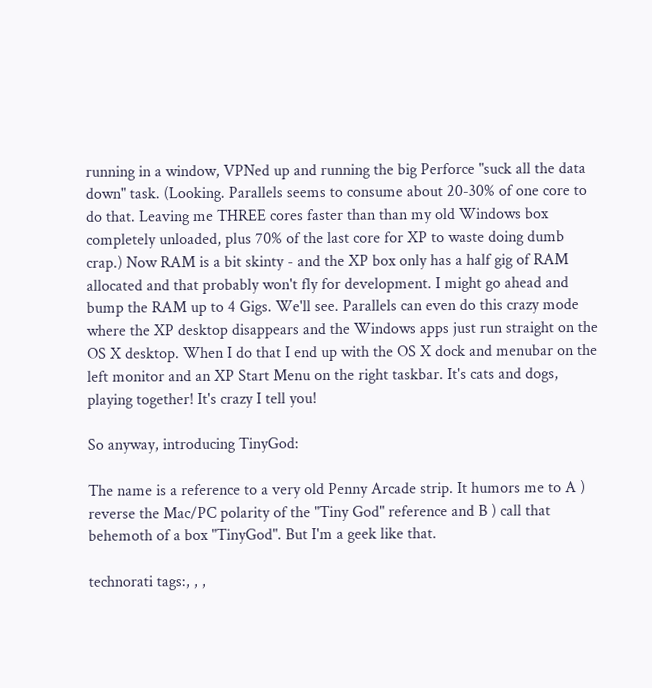running in a window, VPNed up and running the big Perforce "suck all the data down" task. (Looking. Parallels seems to consume about 20-30% of one core to do that. Leaving me THREE cores faster than than my old Windows box completely unloaded, plus 70% of the last core for XP to waste doing dumb crap.) Now RAM is a bit skinty - and the XP box only has a half gig of RAM allocated and that probably won't fly for development. I might go ahead and bump the RAM up to 4 Gigs. We'll see. Parallels can even do this crazy mode where the XP desktop disappears and the Windows apps just run straight on the OS X desktop. When I do that I end up with the OS X dock and menubar on the left monitor and an XP Start Menu on the right taskbar. It's cats and dogs, playing together! It's crazy I tell you!

So anyway, introducing TinyGod:

The name is a reference to a very old Penny Arcade strip. It humors me to A ) reverse the Mac/PC polarity of the "Tiny God" reference and B ) call that behemoth of a box "TinyGod". But I'm a geek like that.

technorati tags:, , ,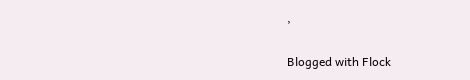,

Blogged with Flock